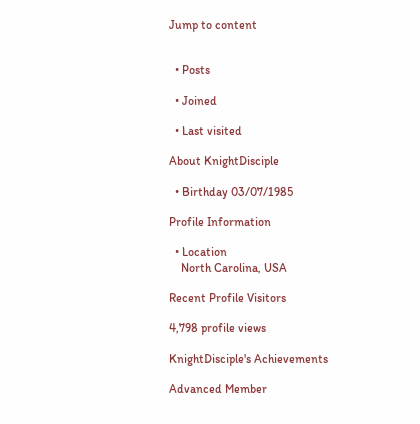Jump to content


  • Posts

  • Joined

  • Last visited

About KnightDisciple

  • Birthday 03/07/1985

Profile Information

  • Location
    North Carolina, USA

Recent Profile Visitors

4,798 profile views

KnightDisciple's Achievements

Advanced Member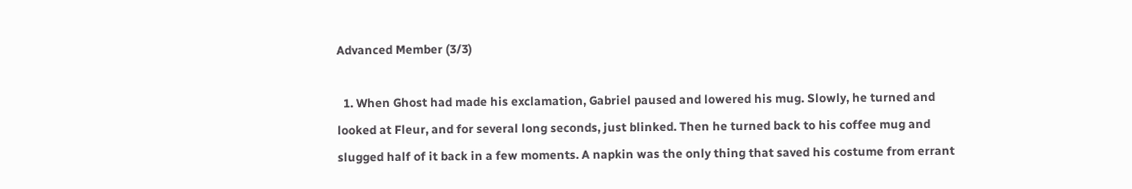Advanced Member (3/3)

  1. When Ghost had made his exclamation, Gabriel paused and lowered his mug. Slowly, he turned and looked at Fleur, and for several long seconds, just blinked. Then he turned back to his coffee mug and slugged half of it back in a few moments. A napkin was the only thing that saved his costume from errant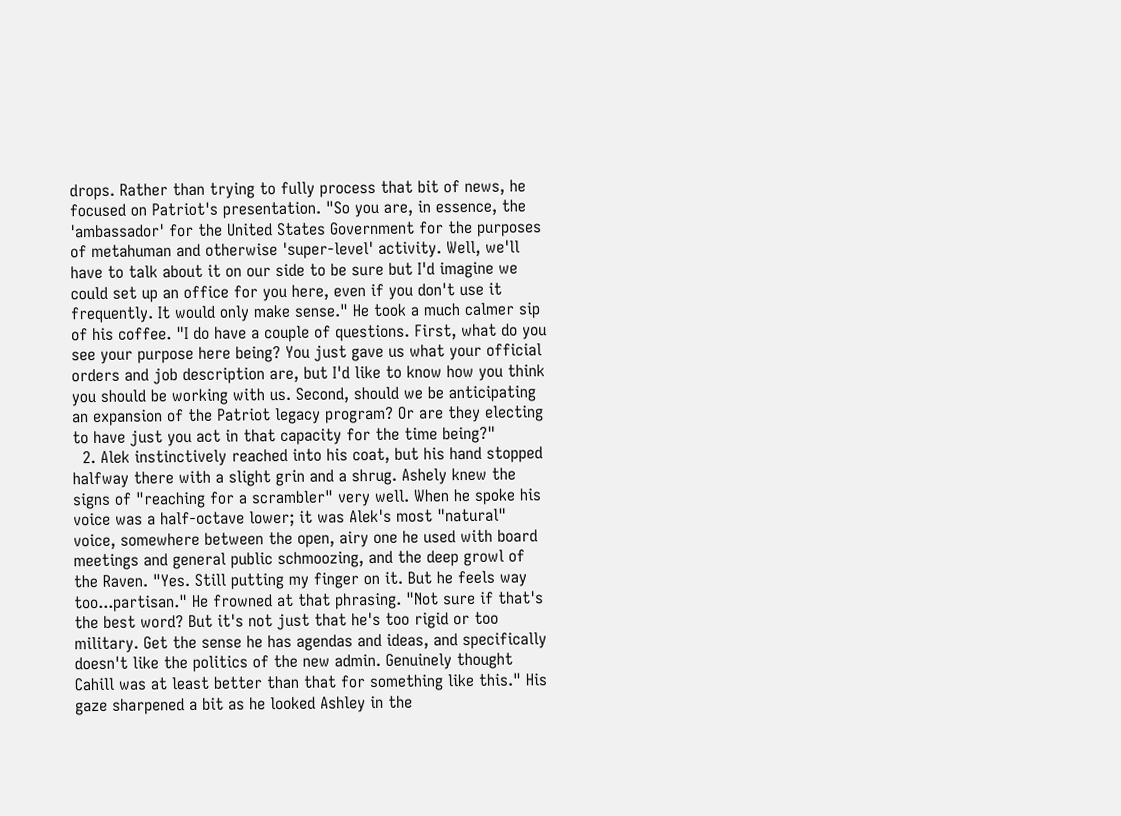drops. Rather than trying to fully process that bit of news, he focused on Patriot's presentation. "So you are, in essence, the 'ambassador' for the United States Government for the purposes of metahuman and otherwise 'super-level' activity. Well, we'll have to talk about it on our side to be sure but I'd imagine we could set up an office for you here, even if you don't use it frequently. It would only make sense." He took a much calmer sip of his coffee. "I do have a couple of questions. First, what do you see your purpose here being? You just gave us what your official orders and job description are, but I'd like to know how you think you should be working with us. Second, should we be anticipating an expansion of the Patriot legacy program? Or are they electing to have just you act in that capacity for the time being?"
  2. Alek instinctively reached into his coat, but his hand stopped halfway there with a slight grin and a shrug. Ashely knew the signs of "reaching for a scrambler" very well. When he spoke his voice was a half-octave lower; it was Alek's most "natural" voice, somewhere between the open, airy one he used with board meetings and general public schmoozing, and the deep growl of the Raven. "Yes. Still putting my finger on it. But he feels way too...partisan." He frowned at that phrasing. "Not sure if that's the best word? But it's not just that he's too rigid or too military. Get the sense he has agendas and ideas, and specifically doesn't like the politics of the new admin. Genuinely thought Cahill was at least better than that for something like this." His gaze sharpened a bit as he looked Ashley in the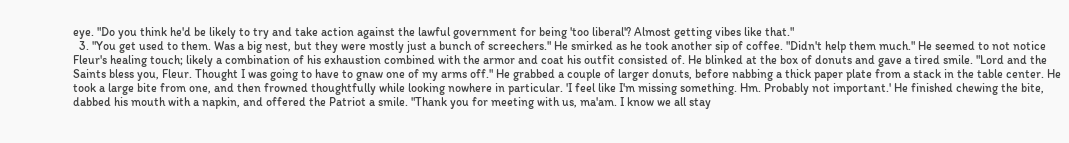eye. "Do you think he'd be likely to try and take action against the lawful government for being 'too liberal'? Almost getting vibes like that."
  3. "You get used to them. Was a big nest, but they were mostly just a bunch of screechers." He smirked as he took another sip of coffee. "Didn't help them much." He seemed to not notice Fleur's healing touch; likely a combination of his exhaustion combined with the armor and coat his outfit consisted of. He blinked at the box of donuts and gave a tired smile. "Lord and the Saints bless you, Fleur. Thought I was going to have to gnaw one of my arms off." He grabbed a couple of larger donuts, before nabbing a thick paper plate from a stack in the table center. He took a large bite from one, and then frowned thoughtfully while looking nowhere in particular. 'I feel like I'm missing something. Hm. Probably not important.' He finished chewing the bite, dabbed his mouth with a napkin, and offered the Patriot a smile. "Thank you for meeting with us, ma'am. I know we all stay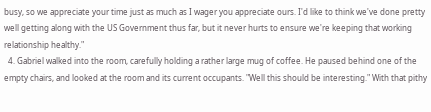busy, so we appreciate your time just as much as I wager you appreciate ours. I'd like to think we've done pretty well getting along with the US Government thus far, but it never hurts to ensure we're keeping that working relationship healthy."
  4. Gabriel walked into the room, carefully holding a rather large mug of coffee. He paused behind one of the empty chairs, and looked at the room and its current occupants. "Well this should be interesting." With that pithy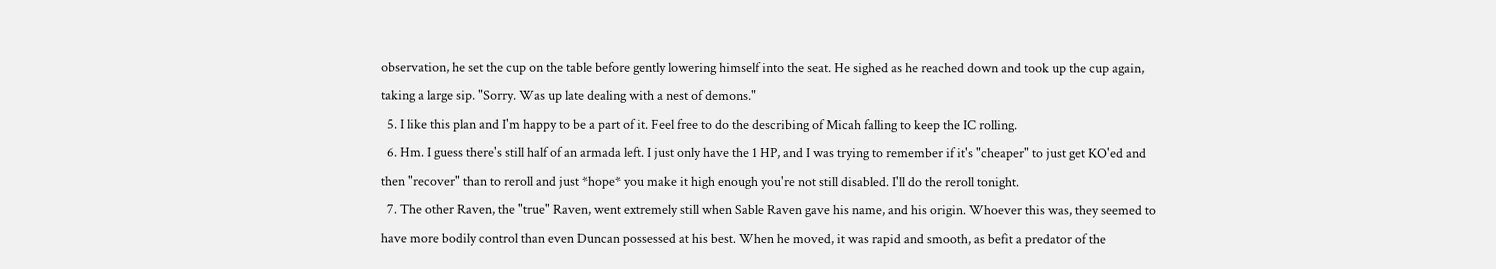observation, he set the cup on the table before gently lowering himself into the seat. He sighed as he reached down and took up the cup again, taking a large sip. "Sorry. Was up late dealing with a nest of demons."
  5. I like this plan and I'm happy to be a part of it. Feel free to do the describing of Micah falling to keep the IC rolling.
  6. Hm. I guess there's still half of an armada left. I just only have the 1 HP, and I was trying to remember if it's "cheaper" to just get KO'ed and then "recover" than to reroll and just *hope* you make it high enough you're not still disabled. I'll do the reroll tonight.
  7. The other Raven, the "true" Raven, went extremely still when Sable Raven gave his name, and his origin. Whoever this was, they seemed to have more bodily control than even Duncan possessed at his best. When he moved, it was rapid and smooth, as befit a predator of the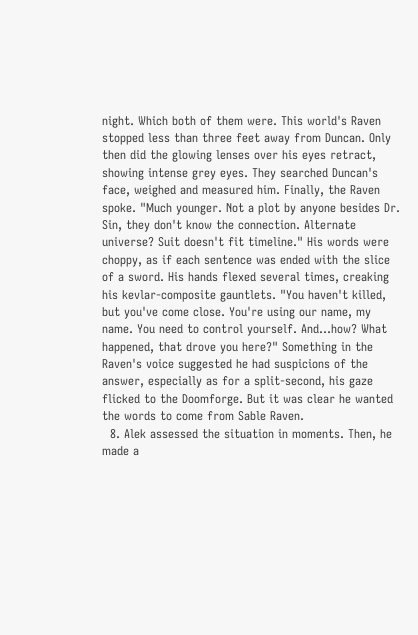night. Which both of them were. This world's Raven stopped less than three feet away from Duncan. Only then did the glowing lenses over his eyes retract, showing intense grey eyes. They searched Duncan's face, weighed and measured him. Finally, the Raven spoke. "Much younger. Not a plot by anyone besides Dr. Sin, they don't know the connection. Alternate universe? Suit doesn't fit timeline." His words were choppy, as if each sentence was ended with the slice of a sword. His hands flexed several times, creaking his kevlar-composite gauntlets. "You haven't killed, but you've come close. You're using our name, my name. You need to control yourself. And...how? What happened, that drove you here?" Something in the Raven's voice suggested he had suspicions of the answer, especially as for a split-second, his gaze flicked to the Doomforge. But it was clear he wanted the words to come from Sable Raven.
  8. Alek assessed the situation in moments. Then, he made a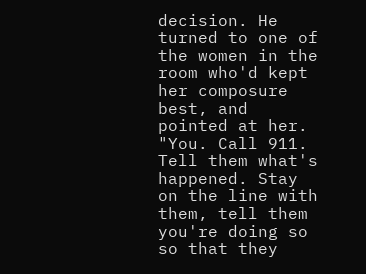decision. He turned to one of the women in the room who'd kept her composure best, and pointed at her. "You. Call 911. Tell them what's happened. Stay on the line with them, tell them you're doing so so that they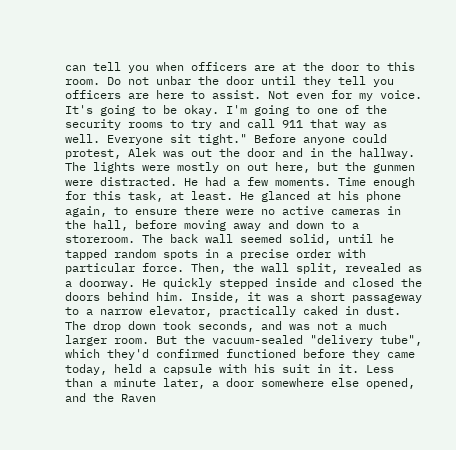can tell you when officers are at the door to this room. Do not unbar the door until they tell you officers are here to assist. Not even for my voice. It's going to be okay. I'm going to one of the security rooms to try and call 911 that way as well. Everyone sit tight." Before anyone could protest, Alek was out the door and in the hallway. The lights were mostly on out here, but the gunmen were distracted. He had a few moments. Time enough for this task, at least. He glanced at his phone again, to ensure there were no active cameras in the hall, before moving away and down to a storeroom. The back wall seemed solid, until he tapped random spots in a precise order with particular force. Then, the wall split, revealed as a doorway. He quickly stepped inside and closed the doors behind him. Inside, it was a short passageway to a narrow elevator, practically caked in dust. The drop down took seconds, and was not a much larger room. But the vacuum-sealed "delivery tube", which they'd confirmed functioned before they came today, held a capsule with his suit in it. Less than a minute later, a door somewhere else opened, and the Raven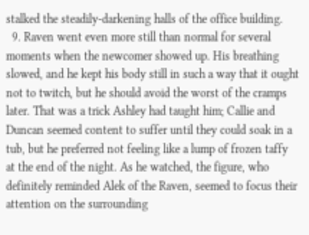stalked the steadily-darkening halls of the office building.
  9. Raven went even more still than normal for several moments when the newcomer showed up. His breathing slowed, and he kept his body still in such a way that it ought not to twitch, but he should avoid the worst of the cramps later. That was a trick Ashley had taught him; Callie and Duncan seemed content to suffer until they could soak in a tub, but he preferred not feeling like a lump of frozen taffy at the end of the night. As he watched, the figure, who definitely reminded Alek of the Raven, seemed to focus their attention on the surrounding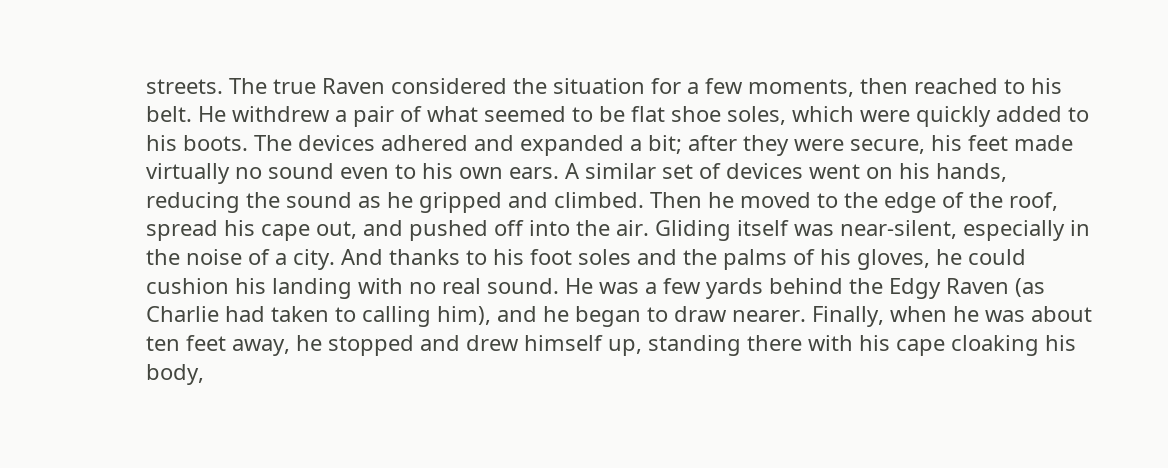streets. The true Raven considered the situation for a few moments, then reached to his belt. He withdrew a pair of what seemed to be flat shoe soles, which were quickly added to his boots. The devices adhered and expanded a bit; after they were secure, his feet made virtually no sound even to his own ears. A similar set of devices went on his hands, reducing the sound as he gripped and climbed. Then he moved to the edge of the roof, spread his cape out, and pushed off into the air. Gliding itself was near-silent, especially in the noise of a city. And thanks to his foot soles and the palms of his gloves, he could cushion his landing with no real sound. He was a few yards behind the Edgy Raven (as Charlie had taken to calling him), and he began to draw nearer. Finally, when he was about ten feet away, he stopped and drew himself up, standing there with his cape cloaking his body,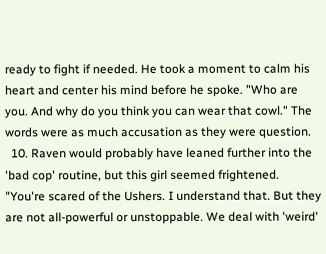ready to fight if needed. He took a moment to calm his heart and center his mind before he spoke. "Who are you. And why do you think you can wear that cowl." The words were as much accusation as they were question.
  10. Raven would probably have leaned further into the 'bad cop' routine, but this girl seemed frightened. "You're scared of the Ushers. I understand that. But they are not all-powerful or unstoppable. We deal with 'weird'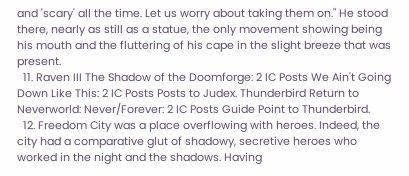and 'scary' all the time. Let us worry about taking them on." He stood there, nearly as still as a statue, the only movement showing being his mouth and the fluttering of his cape in the slight breeze that was present.
  11. Raven III The Shadow of the Doomforge: 2 IC Posts We Ain't Going Down Like This: 2 IC Posts Posts to Judex. Thunderbird Return to Neverworld: Never/Forever: 2 IC Posts Guide Point to Thunderbird.
  12. Freedom City was a place overflowing with heroes. Indeed, the city had a comparative glut of shadowy, secretive heroes who worked in the night and the shadows. Having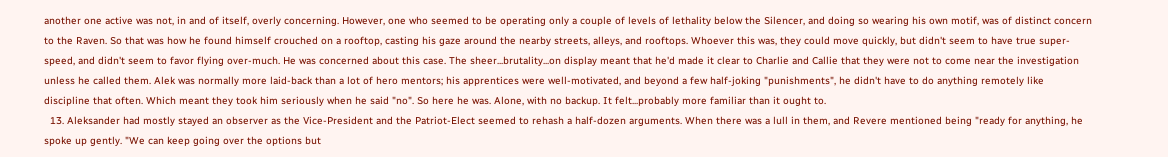another one active was not, in and of itself, overly concerning. However, one who seemed to be operating only a couple of levels of lethality below the Silencer, and doing so wearing his own motif, was of distinct concern to the Raven. So that was how he found himself crouched on a rooftop, casting his gaze around the nearby streets, alleys, and rooftops. Whoever this was, they could move quickly, but didn't seem to have true super-speed, and didn't seem to favor flying over-much. He was concerned about this case. The sheer...brutality...on display meant that he'd made it clear to Charlie and Callie that they were not to come near the investigation unless he called them. Alek was normally more laid-back than a lot of hero mentors; his apprentices were well-motivated, and beyond a few half-joking "punishments", he didn't have to do anything remotely like discipline that often. Which meant they took him seriously when he said "no". So here he was. Alone, with no backup. It felt...probably more familiar than it ought to.
  13. Aleksander had mostly stayed an observer as the Vice-President and the Patriot-Elect seemed to rehash a half-dozen arguments. When there was a lull in them, and Revere mentioned being "ready for anything, he spoke up gently. "We can keep going over the options but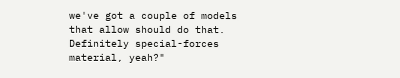we've got a couple of models that allow should do that. Definitely special-forces material, yeah?"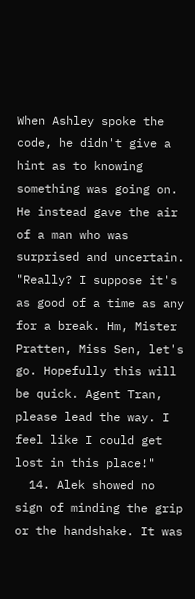When Ashley spoke the code, he didn't give a hint as to knowing something was going on. He instead gave the air of a man who was surprised and uncertain. "Really? I suppose it's as good of a time as any for a break. Hm, Mister Pratten, Miss Sen, let's go. Hopefully this will be quick. Agent Tran, please lead the way. I feel like I could get lost in this place!"
  14. Alek showed no sign of minding the grip or the handshake. It was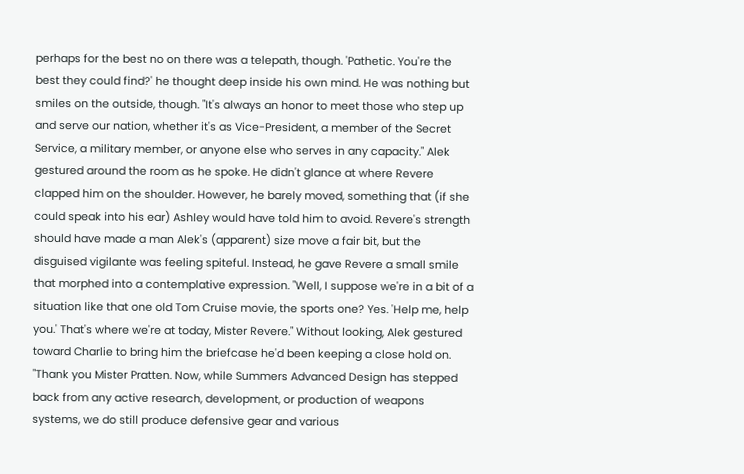perhaps for the best no on there was a telepath, though. 'Pathetic. You're the best they could find?' he thought deep inside his own mind. He was nothing but smiles on the outside, though. "It's always an honor to meet those who step up and serve our nation, whether it's as Vice-President, a member of the Secret Service, a military member, or anyone else who serves in any capacity." Alek gestured around the room as he spoke. He didn't glance at where Revere clapped him on the shoulder. However, he barely moved, something that (if she could speak into his ear) Ashley would have told him to avoid. Revere's strength should have made a man Alek's (apparent) size move a fair bit, but the disguised vigilante was feeling spiteful. Instead, he gave Revere a small smile that morphed into a contemplative expression. "Well, I suppose we're in a bit of a situation like that one old Tom Cruise movie, the sports one? Yes. 'Help me, help you.' That's where we're at today, Mister Revere." Without looking, Alek gestured toward Charlie to bring him the briefcase he'd been keeping a close hold on. "Thank you Mister Pratten. Now, while Summers Advanced Design has stepped back from any active research, development, or production of weapons systems, we do still produce defensive gear and various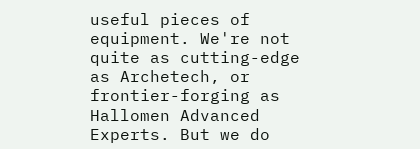useful pieces of equipment. We're not quite as cutting-edge as Archetech, or frontier-forging as Hallomen Advanced Experts. But we do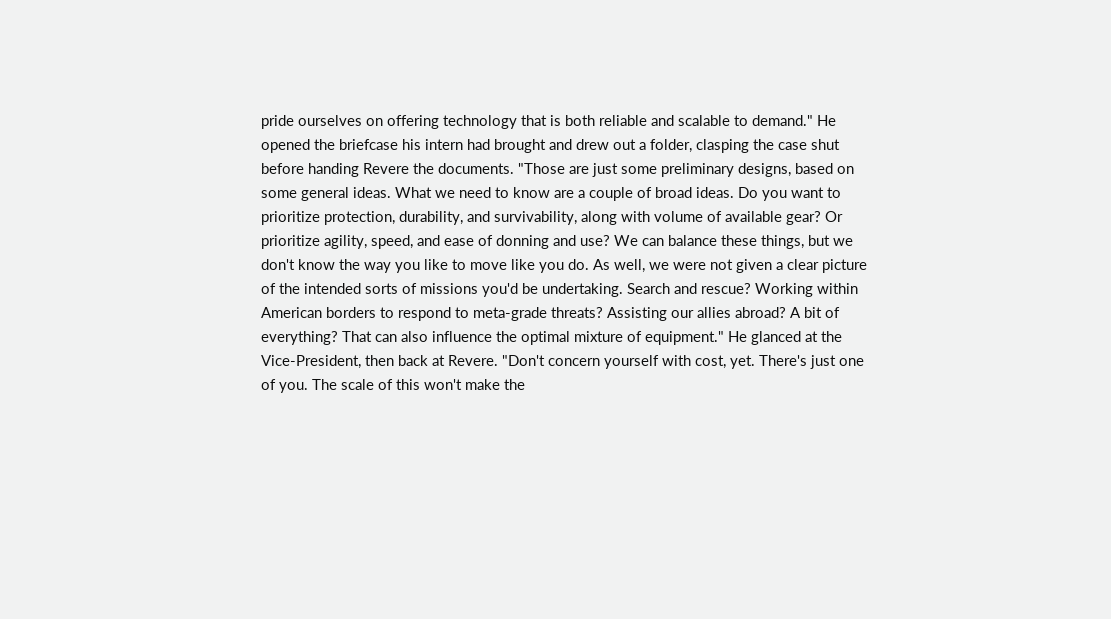pride ourselves on offering technology that is both reliable and scalable to demand." He opened the briefcase his intern had brought and drew out a folder, clasping the case shut before handing Revere the documents. "Those are just some preliminary designs, based on some general ideas. What we need to know are a couple of broad ideas. Do you want to prioritize protection, durability, and survivability, along with volume of available gear? Or prioritize agility, speed, and ease of donning and use? We can balance these things, but we don't know the way you like to move like you do. As well, we were not given a clear picture of the intended sorts of missions you'd be undertaking. Search and rescue? Working within American borders to respond to meta-grade threats? Assisting our allies abroad? A bit of everything? That can also influence the optimal mixture of equipment." He glanced at the Vice-President, then back at Revere. "Don't concern yourself with cost, yet. There's just one of you. The scale of this won't make the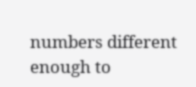numbers different enough to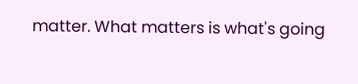matter. What matters is what's going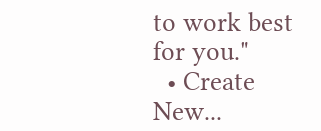to work best for you."
  • Create New...